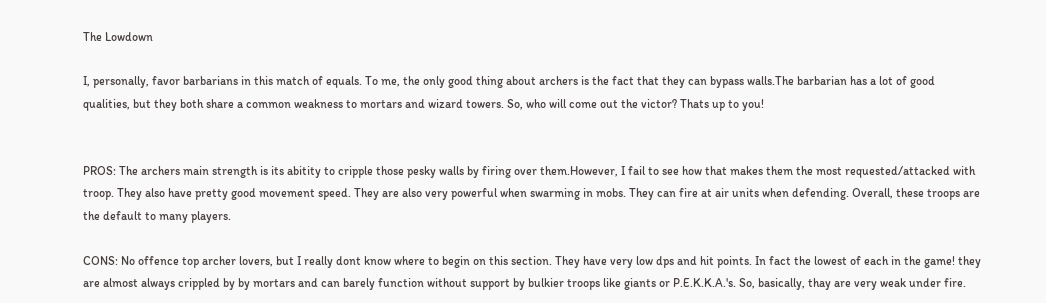The Lowdown

I, personally, favor barbarians in this match of equals. To me, the only good thing about archers is the fact that they can bypass walls.The barbarian has a lot of good qualities, but they both share a common weakness to mortars and wizard towers. So, who will come out the victor? Thats up to you!


PROS: The archers main strength is its abitity to cripple those pesky walls by firing over them.However, I fail to see how that makes them the most requested/attacked with troop. They also have pretty good movement speed. They are also very powerful when swarming in mobs. They can fire at air units when defending. Overall, these troops are the default to many players.

CONS: No offence top archer lovers, but I really dont know where to begin on this section. They have very low dps and hit points. In fact the lowest of each in the game! they are almost always crippled by by mortars and can barely function without support by bulkier troops like giants or P.E.K.K.A.'s. So, basically, thay are very weak under fire.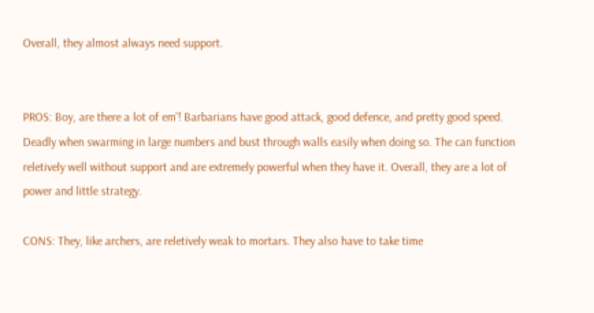Overall, they almost always need support.


PROS: Boy, are there a lot of em'! Barbarians have good attack, good defence, and pretty good speed. Deadly when swarming in large numbers and bust through walls easily when doing so. The can function reletively well without support and are extremely powerful when they have it. Overall, they are a lot of power and little strategy.

CONS: They, like archers, are reletively weak to mortars. They also have to take time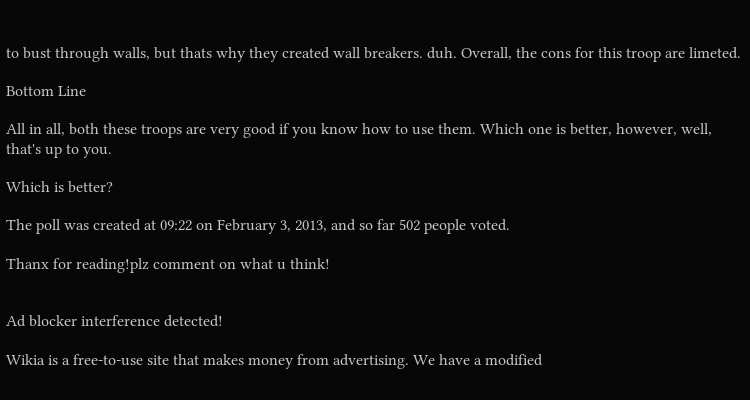to bust through walls, but thats why they created wall breakers. duh. Overall, the cons for this troop are limeted.

Bottom Line

All in all, both these troops are very good if you know how to use them. Which one is better, however, well, that's up to you.

Which is better?

The poll was created at 09:22 on February 3, 2013, and so far 502 people voted.

Thanx for reading!plz comment on what u think!


Ad blocker interference detected!

Wikia is a free-to-use site that makes money from advertising. We have a modified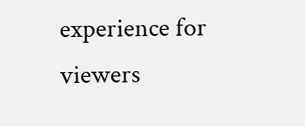experience for viewers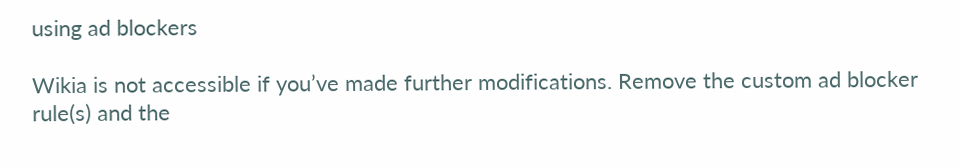using ad blockers

Wikia is not accessible if you’ve made further modifications. Remove the custom ad blocker rule(s) and the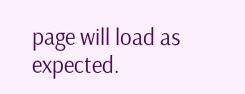page will load as expected.